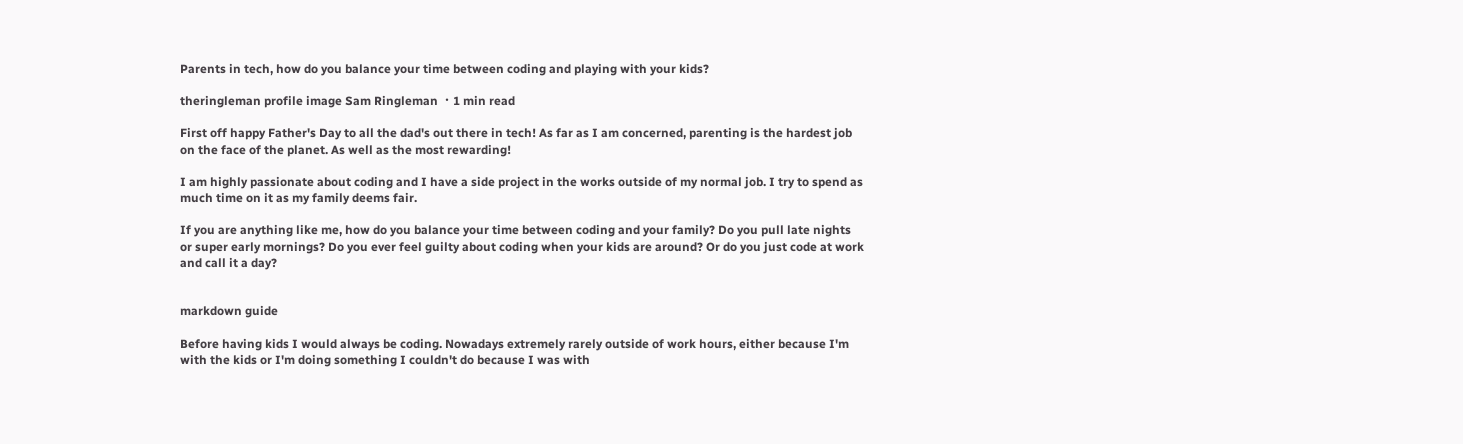Parents in tech, how do you balance your time between coding and playing with your kids?

theringleman profile image Sam Ringleman ・1 min read

First off happy Father's Day to all the dad's out there in tech! As far as I am concerned, parenting is the hardest job on the face of the planet. As well as the most rewarding!

I am highly passionate about coding and I have a side project in the works outside of my normal job. I try to spend as much time on it as my family deems fair.

If you are anything like me, how do you balance your time between coding and your family? Do you pull late nights or super early mornings? Do you ever feel guilty about coding when your kids are around? Or do you just code at work and call it a day?


markdown guide

Before having kids I would always be coding. Nowadays extremely rarely outside of work hours, either because I'm with the kids or I'm doing something I couldn't do because I was with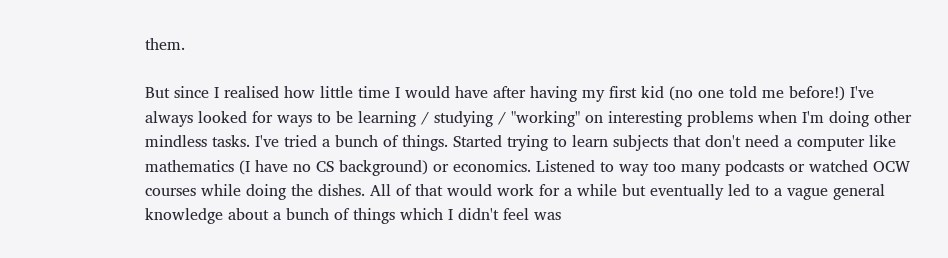them.

But since I realised how little time I would have after having my first kid (no one told me before!) I've always looked for ways to be learning / studying / "working" on interesting problems when I'm doing other mindless tasks. I've tried a bunch of things. Started trying to learn subjects that don't need a computer like mathematics (I have no CS background) or economics. Listened to way too many podcasts or watched OCW courses while doing the dishes. All of that would work for a while but eventually led to a vague general knowledge about a bunch of things which I didn't feel was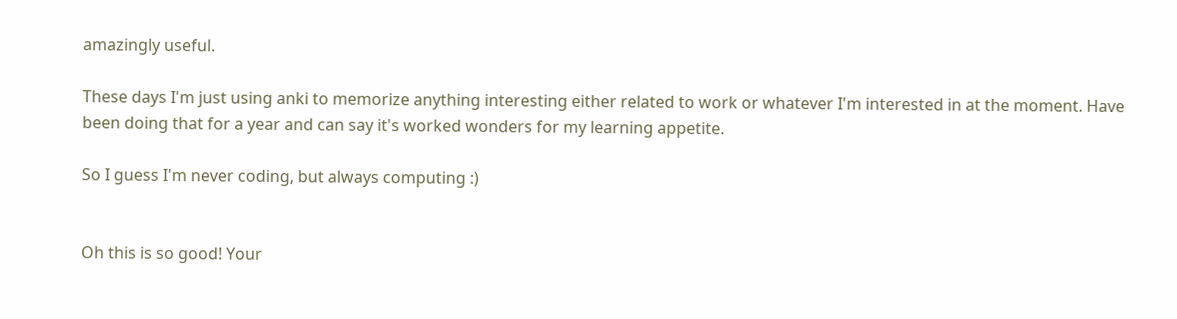amazingly useful.

These days I'm just using anki to memorize anything interesting either related to work or whatever I'm interested in at the moment. Have been doing that for a year and can say it's worked wonders for my learning appetite.

So I guess I'm never coding, but always computing :)


Oh this is so good! Your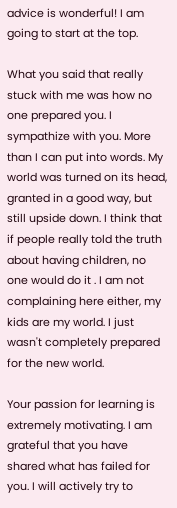advice is wonderful! I am going to start at the top.

What you said that really stuck with me was how no one prepared you. I sympathize with you. More than I can put into words. My world was turned on its head, granted in a good way, but still upside down. I think that if people really told the truth about having children, no one would do it . I am not complaining here either, my kids are my world. I just wasn't completely prepared for the new world.

Your passion for learning is extremely motivating. I am grateful that you have shared what has failed for you. I will actively try to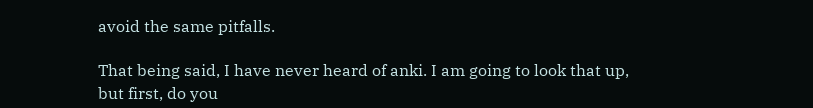avoid the same pitfalls.

That being said, I have never heard of anki. I am going to look that up, but first, do you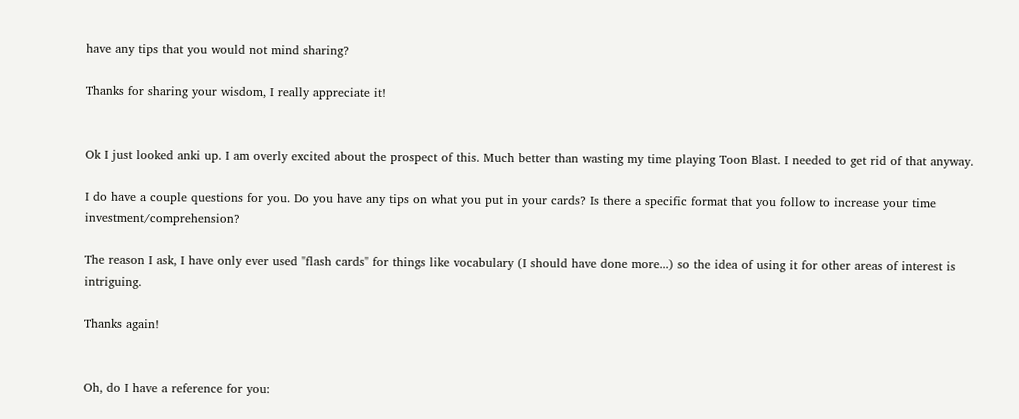have any tips that you would not mind sharing?

Thanks for sharing your wisdom, I really appreciate it!


Ok I just looked anki up. I am overly excited about the prospect of this. Much better than wasting my time playing Toon Blast. I needed to get rid of that anyway.

I do have a couple questions for you. Do you have any tips on what you put in your cards? Is there a specific format that you follow to increase your time investment/comprehension?

The reason I ask, I have only ever used "flash cards" for things like vocabulary (I should have done more...) so the idea of using it for other areas of interest is intriguing.

Thanks again!


Oh, do I have a reference for you: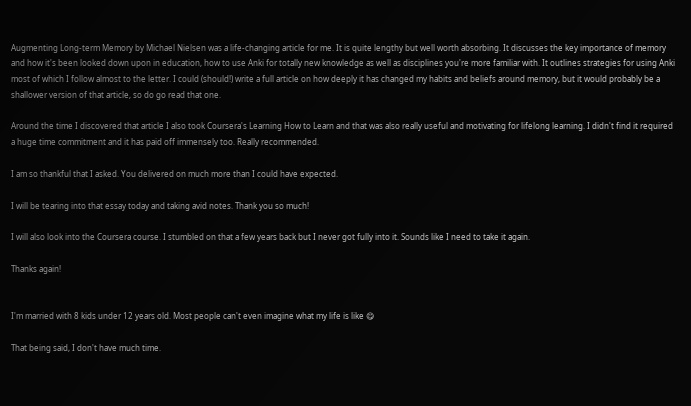Augmenting Long-term Memory by Michael Nielsen was a life-changing article for me. It is quite lengthy but well worth absorbing. It discusses the key importance of memory and how it's been looked down upon in education, how to use Anki for totally new knowledge as well as disciplines you're more familiar with. It outlines strategies for using Anki most of which I follow almost to the letter. I could (should!) write a full article on how deeply it has changed my habits and beliefs around memory, but it would probably be a shallower version of that article, so do go read that one.

Around the time I discovered that article I also took Coursera's Learning How to Learn and that was also really useful and motivating for lifelong learning. I didn't find it required a huge time commitment and it has paid off immensely too. Really recommended.

I am so thankful that I asked. You delivered on much more than I could have expected.

I will be tearing into that essay today and taking avid notes. Thank you so much!

I will also look into the Coursera course. I stumbled on that a few years back but I never got fully into it. Sounds like I need to take it again.

Thanks again!


I'm married with 8 kids under 12 years old. Most people can't even imagine what my life is like 😋

That being said, I don't have much time.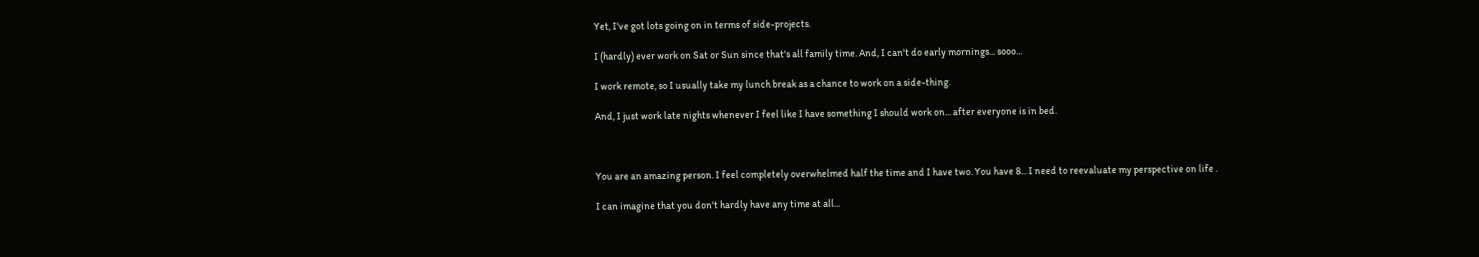Yet, I've got lots going on in terms of side-projects.

I (hardly) ever work on Sat or Sun since that's all family time. And, I can't do early mornings... sooo...

I work remote, so I usually take my lunch break as a chance to work on a side-thing.

And, I just work late nights whenever I feel like I have something I should work on... after everyone is in bed.



You are an amazing person. I feel completely overwhelmed half the time and I have two. You have 8... I need to reevaluate my perspective on life .

I can imagine that you don't hardly have any time at all...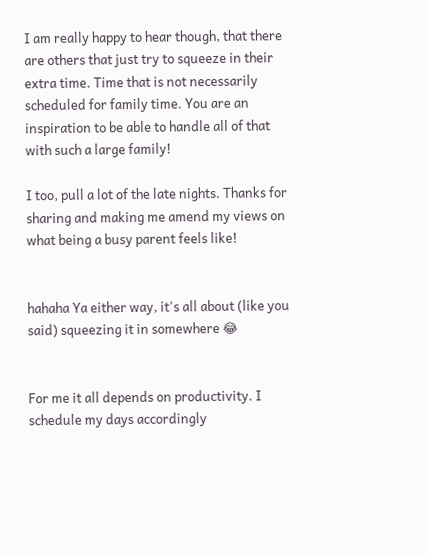I am really happy to hear though, that there are others that just try to squeeze in their extra time. Time that is not necessarily scheduled for family time. You are an inspiration to be able to handle all of that with such a large family!

I too, pull a lot of the late nights. Thanks for sharing and making me amend my views on what being a busy parent feels like!


hahaha Ya either way, it's all about (like you said) squeezing it in somewhere 😂


For me it all depends on productivity. I schedule my days accordingly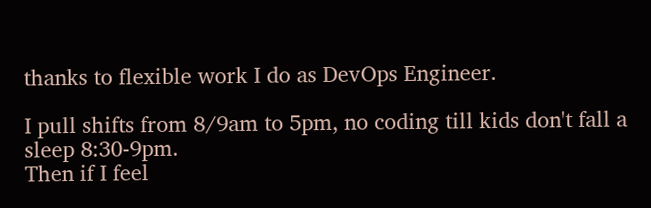thanks to flexible work I do as DevOps Engineer.

I pull shifts from 8/9am to 5pm, no coding till kids don't fall a sleep 8:30-9pm.
Then if I feel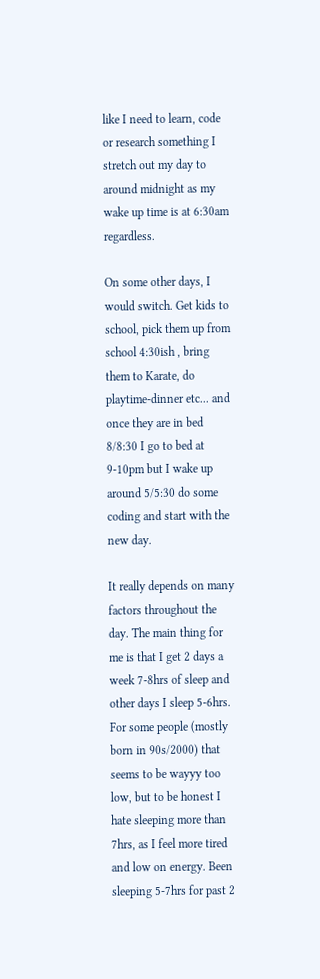like I need to learn, code or research something I stretch out my day to around midnight as my wake up time is at 6:30am regardless.

On some other days, I would switch. Get kids to school, pick them up from school 4:30ish , bring them to Karate, do playtime-dinner etc... and once they are in bed 8/8:30 I go to bed at 9-10pm but I wake up around 5/5:30 do some coding and start with the new day.

It really depends on many factors throughout the day. The main thing for me is that I get 2 days a week 7-8hrs of sleep and other days I sleep 5-6hrs. For some people (mostly born in 90s/2000) that seems to be wayyy too low, but to be honest I hate sleeping more than 7hrs, as I feel more tired and low on energy. Been sleeping 5-7hrs for past 2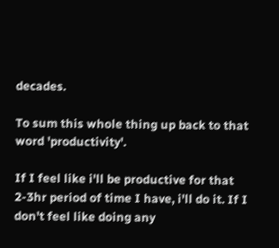decades.

To sum this whole thing up back to that word 'productivity'.

If I feel like i'll be productive for that 2-3hr period of time I have, i'll do it. If I don't feel like doing any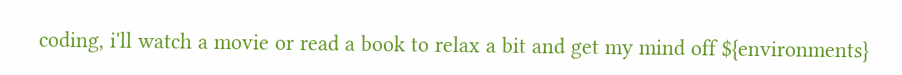coding, i'll watch a movie or read a book to relax a bit and get my mind off ${environments}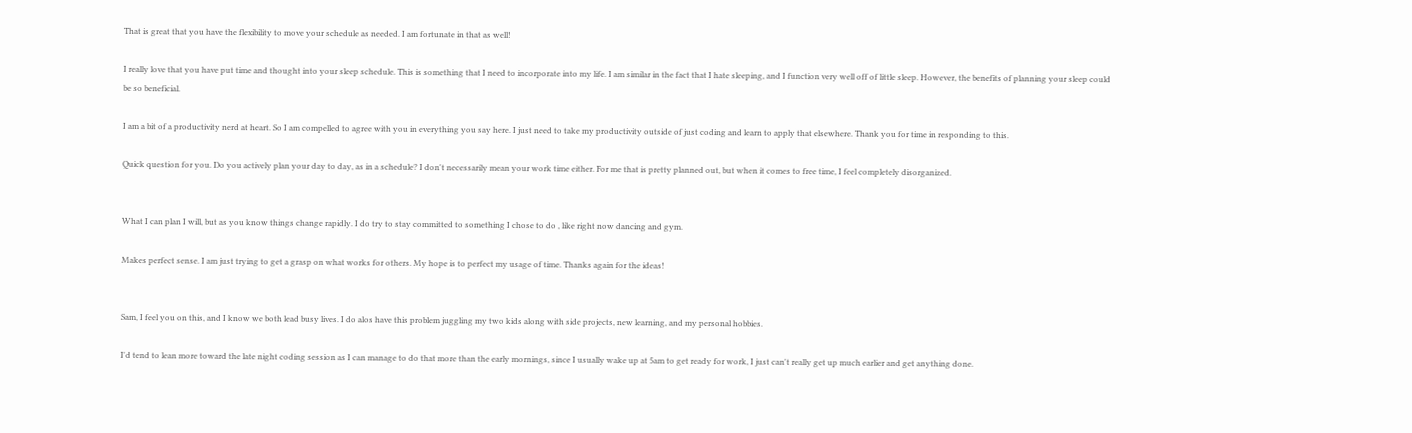That is great that you have the flexibility to move your schedule as needed. I am fortunate in that as well!

I really love that you have put time and thought into your sleep schedule. This is something that I need to incorporate into my life. I am similar in the fact that I hate sleeping, and I function very well off of little sleep. However, the benefits of planning your sleep could be so beneficial.

I am a bit of a productivity nerd at heart. So I am compelled to agree with you in everything you say here. I just need to take my productivity outside of just coding and learn to apply that elsewhere. Thank you for time in responding to this.

Quick question for you. Do you actively plan your day to day, as in a schedule? I don't necessarily mean your work time either. For me that is pretty planned out, but when it comes to free time, I feel completely disorganized.


What I can plan I will, but as you know things change rapidly. I do try to stay committed to something I chose to do , like right now dancing and gym.

Makes perfect sense. I am just trying to get a grasp on what works for others. My hope is to perfect my usage of time. Thanks again for the ideas!


Sam, I feel you on this, and I know we both lead busy lives. I do alos have this problem juggling my two kids along with side projects, new learning, and my personal hobbies.

I'd tend to lean more toward the late night coding session as I can manage to do that more than the early mornings, since I usually wake up at 5am to get ready for work, I just can't really get up much earlier and get anything done.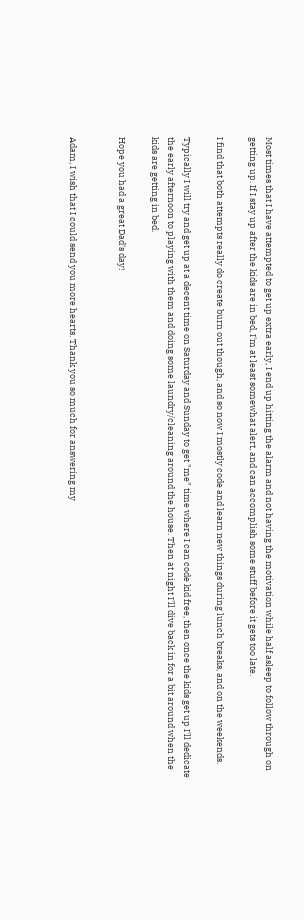Most times that I have attempted to get up extra early, I end up hitting the alarm and not having the motivation while half asleep to follow through on getting up. If I stay up after the kids are in bed, I'm at least somewhat alert, and can accomplish some stuff before it gets too late.

I find that both attempts really do create burn out though, and so now I mostly code and learn new things during lunch breaks, and on the weekends.

Typically I will try and get up at a decent time on Saturday and Sunday to get "me" time where I can code kid free, then once the kids get up I'll dedicate the early afternoon to playing with them and doing some laundry/cleaning around the house. Then at night I'll dive back in for a bit around when the kids are getting in bed.

Hope you had a great Dad's day!


Adam, I wish that I could send you more hearts. Thank you so much for answering my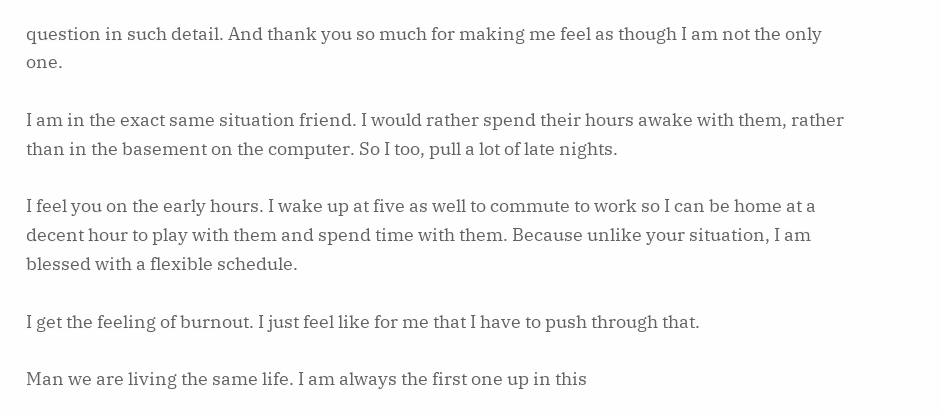question in such detail. And thank you so much for making me feel as though I am not the only one.

I am in the exact same situation friend. I would rather spend their hours awake with them, rather than in the basement on the computer. So I too, pull a lot of late nights.

I feel you on the early hours. I wake up at five as well to commute to work so I can be home at a decent hour to play with them and spend time with them. Because unlike your situation, I am blessed with a flexible schedule.

I get the feeling of burnout. I just feel like for me that I have to push through that.

Man we are living the same life. I am always the first one up in this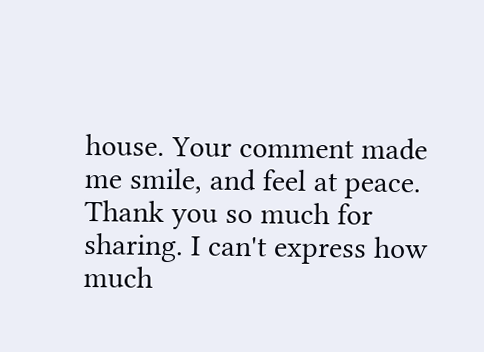house. Your comment made me smile, and feel at peace. Thank you so much for sharing. I can't express how much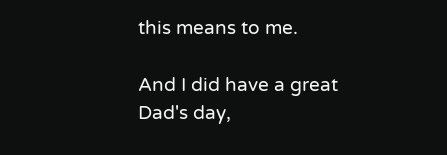this means to me.

And I did have a great Dad's day,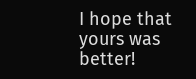I hope that yours was better!